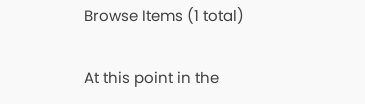Browse Items (1 total)

At this point in the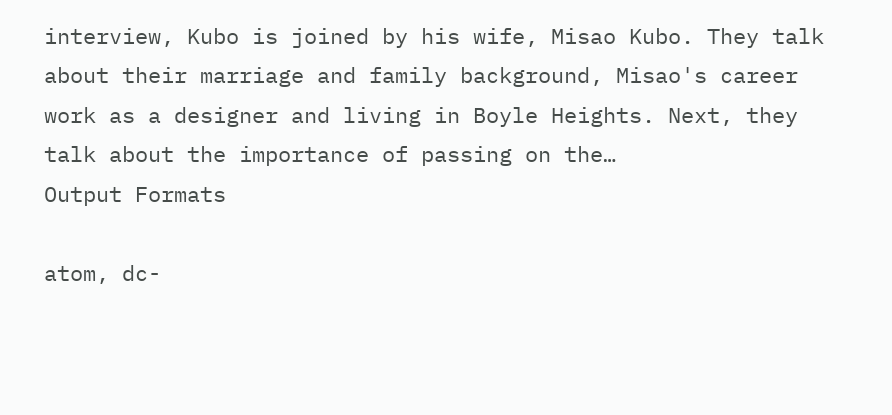interview, Kubo is joined by his wife, Misao Kubo. They talk about their marriage and family background, Misao's career work as a designer and living in Boyle Heights. Next, they talk about the importance of passing on the…
Output Formats

atom, dc-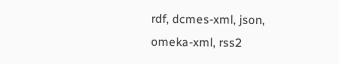rdf, dcmes-xml, json, omeka-xml, rss2